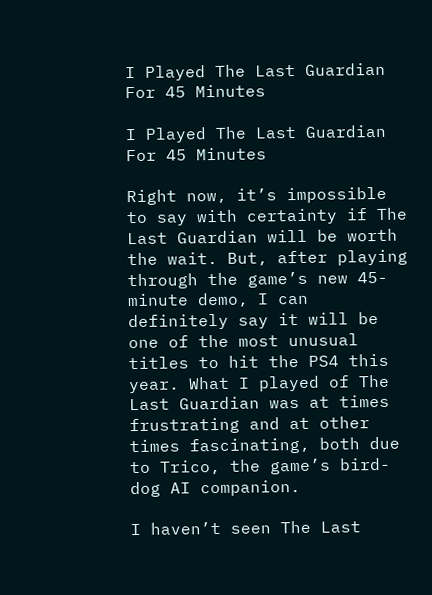I Played The Last Guardian For 45 Minutes

I Played The Last Guardian For 45 Minutes

Right now, it’s impossible to say with certainty if The Last Guardian will be worth the wait. But, after playing through the game’s new 45-minute demo, I can definitely say it will be one of the most unusual titles to hit the PS4 this year. What I played of The Last Guardian was at times frustrating and at other times fascinating, both due to Trico, the game’s bird-dog AI companion.

I haven’t seen The Last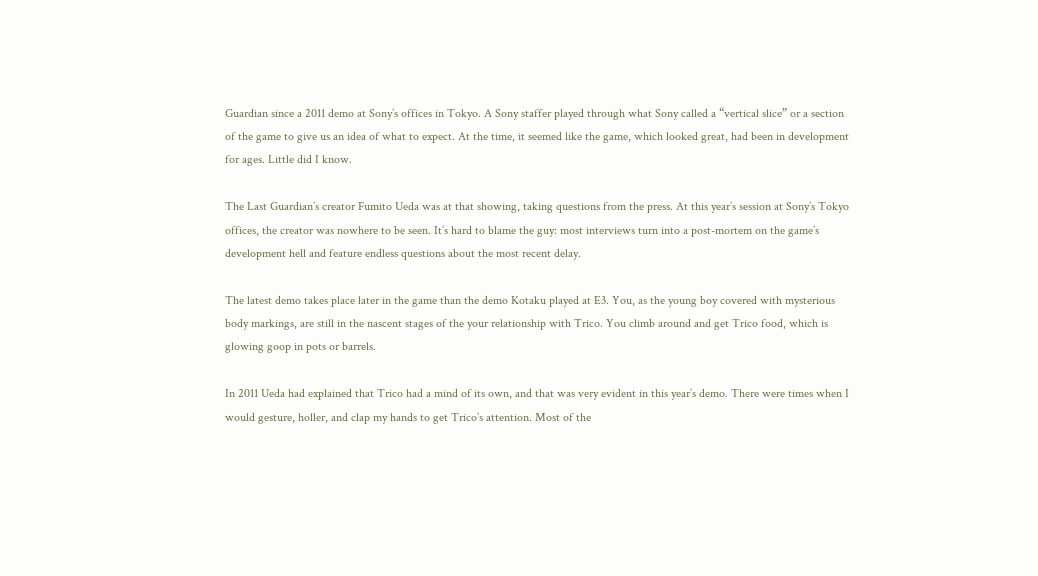Guardian since a 2011 demo at Sony’s offices in Tokyo. A Sony staffer played through what Sony called a “vertical slice” or a section of the game to give us an idea of what to expect. At the time, it seemed like the game, which looked great, had been in development for ages. Little did I know.

The Last Guardian’s creator Fumito Ueda was at that showing, taking questions from the press. At this year’s session at Sony’s Tokyo offices, the creator was nowhere to be seen. It’s hard to blame the guy: most interviews turn into a post-mortem on the game’s development hell and feature endless questions about the most recent delay.

The latest demo takes place later in the game than the demo Kotaku played at E3. You, as the young boy covered with mysterious body markings, are still in the nascent stages of the your relationship with Trico. You climb around and get Trico food, which is glowing goop in pots or barrels.

In 2011 Ueda had explained that Trico had a mind of its own, and that was very evident in this year’s demo. There were times when I would gesture, holler, and clap my hands to get Trico’s attention. Most of the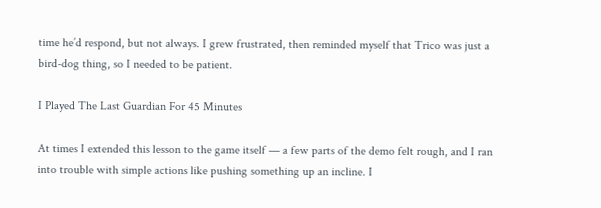time he’d respond, but not always. I grew frustrated, then reminded myself that Trico was just a bird-dog thing, so I needed to be patient.

I Played The Last Guardian For 45 Minutes

At times I extended this lesson to the game itself — a few parts of the demo felt rough, and I ran into trouble with simple actions like pushing something up an incline. I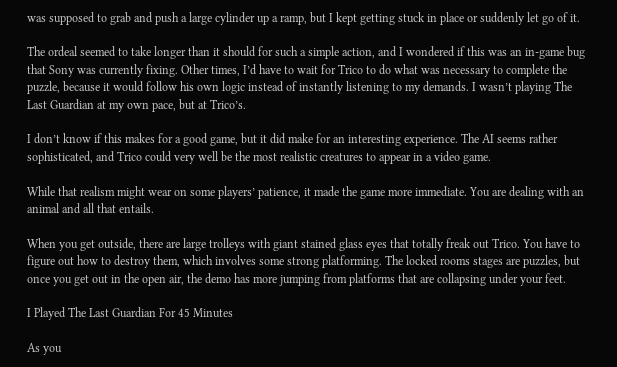was supposed to grab and push a large cylinder up a ramp, but I kept getting stuck in place or suddenly let go of it.

The ordeal seemed to take longer than it should for such a simple action, and I wondered if this was an in-game bug that Sony was currently fixing. Other times, I’d have to wait for Trico to do what was necessary to complete the puzzle, because it would follow his own logic instead of instantly listening to my demands. I wasn’t playing The Last Guardian at my own pace, but at Trico’s.

I don’t know if this makes for a good game, but it did make for an interesting experience. The AI seems rather sophisticated, and Trico could very well be the most realistic creatures to appear in a video game.

While that realism might wear on some players’ patience, it made the game more immediate. You are dealing with an animal and all that entails.

When you get outside, there are large trolleys with giant stained glass eyes that totally freak out Trico. You have to figure out how to destroy them, which involves some strong platforming. The locked rooms stages are puzzles, but once you get out in the open air, the demo has more jumping from platforms that are collapsing under your feet.

I Played The Last Guardian For 45 Minutes

As you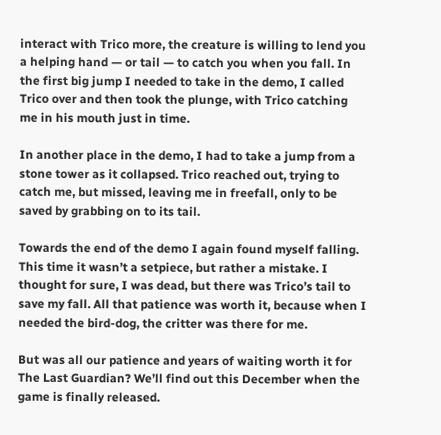interact with Trico more, the creature is willing to lend you a helping hand — or tail — to catch you when you fall. In the first big jump I needed to take in the demo, I called Trico over and then took the plunge, with Trico catching me in his mouth just in time.

In another place in the demo, I had to take a jump from a stone tower as it collapsed. Trico reached out, trying to catch me, but missed, leaving me in freefall, only to be saved by grabbing on to its tail.

Towards the end of the demo I again found myself falling. This time it wasn’t a setpiece, but rather a mistake. I thought for sure, I was dead, but there was Trico’s tail to save my fall. All that patience was worth it, because when I needed the bird-dog, the critter was there for me.

But was all our patience and years of waiting worth it for The Last Guardian? We’ll find out this December when the game is finally released.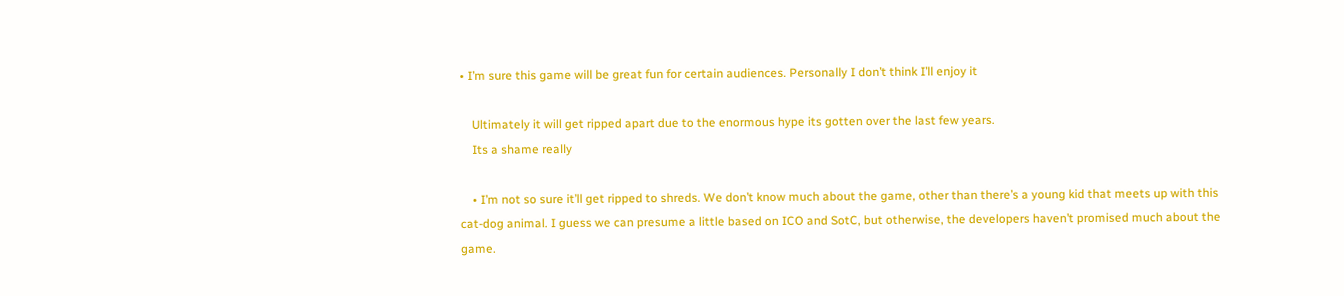• I’m sure this game will be great fun for certain audiences. Personally I don’t think I’ll enjoy it

    Ultimately it will get ripped apart due to the enormous hype its gotten over the last few years.
    Its a shame really

    • I’m not so sure it’ll get ripped to shreds. We don’t know much about the game, other than there’s a young kid that meets up with this cat-dog animal. I guess we can presume a little based on ICO and SotC, but otherwise, the developers haven’t promised much about the game.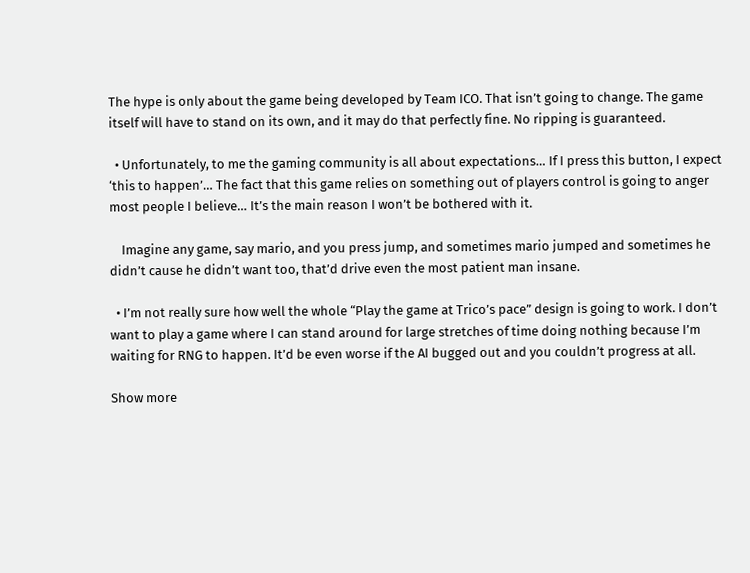The hype is only about the game being developed by Team ICO. That isn’t going to change. The game itself will have to stand on its own, and it may do that perfectly fine. No ripping is guaranteed.

  • Unfortunately, to me the gaming community is all about expectations… If I press this button, I expect ‘this to happen’… The fact that this game relies on something out of players control is going to anger most people I believe… It’s the main reason I won’t be bothered with it.

    Imagine any game, say mario, and you press jump, and sometimes mario jumped and sometimes he didn’t cause he didn’t want too, that’d drive even the most patient man insane.

  • I’m not really sure how well the whole “Play the game at Trico’s pace” design is going to work. I don’t want to play a game where I can stand around for large stretches of time doing nothing because I’m waiting for RNG to happen. It’d be even worse if the AI bugged out and you couldn’t progress at all.

Show more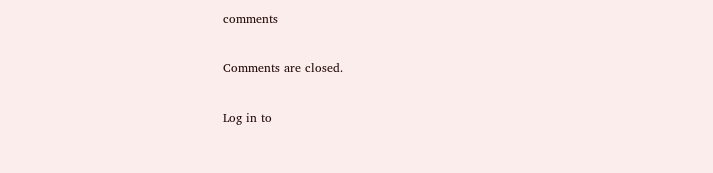comments

Comments are closed.

Log in to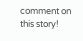comment on this story!